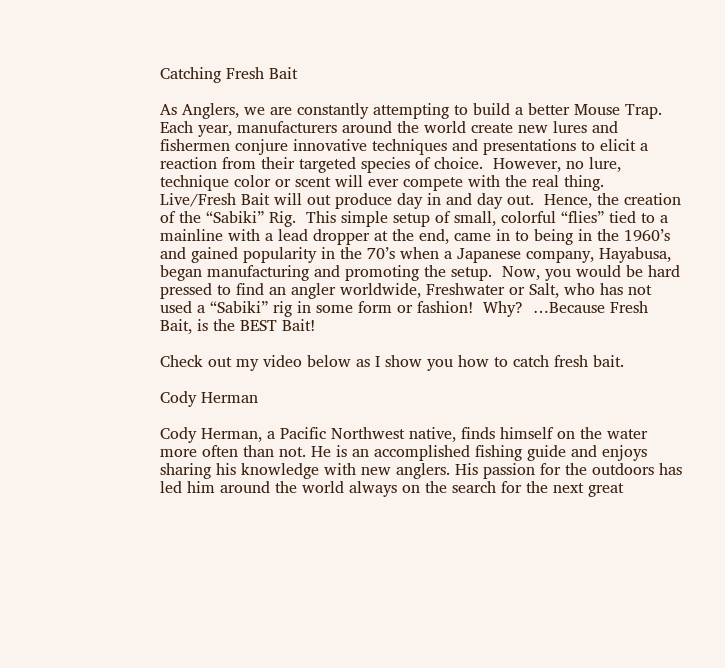Catching Fresh Bait

As Anglers, we are constantly attempting to build a better Mouse Trap.  Each year, manufacturers around the world create new lures and fishermen conjure innovative techniques and presentations to elicit a reaction from their targeted species of choice.  However, no lure, technique color or scent will ever compete with the real thing.  Live/Fresh Bait will out produce day in and day out.  Hence, the creation of the “Sabiki” Rig.  This simple setup of small, colorful “flies” tied to a mainline with a lead dropper at the end, came in to being in the 1960’s and gained popularity in the 70’s when a Japanese company, Hayabusa, began manufacturing and promoting the setup.  Now, you would be hard pressed to find an angler worldwide, Freshwater or Salt, who has not used a “Sabiki” rig in some form or fashion!  Why?  …Because Fresh Bait, is the BEST Bait!

Check out my video below as I show you how to catch fresh bait.

Cody Herman

Cody Herman, a Pacific Northwest native, finds himself on the water more often than not. He is an accomplished fishing guide and enjoys sharing his knowledge with new anglers. His passion for the outdoors has led him around the world always on the search for the next great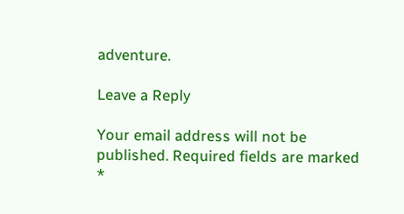adventure.

Leave a Reply

Your email address will not be published. Required fields are marked *